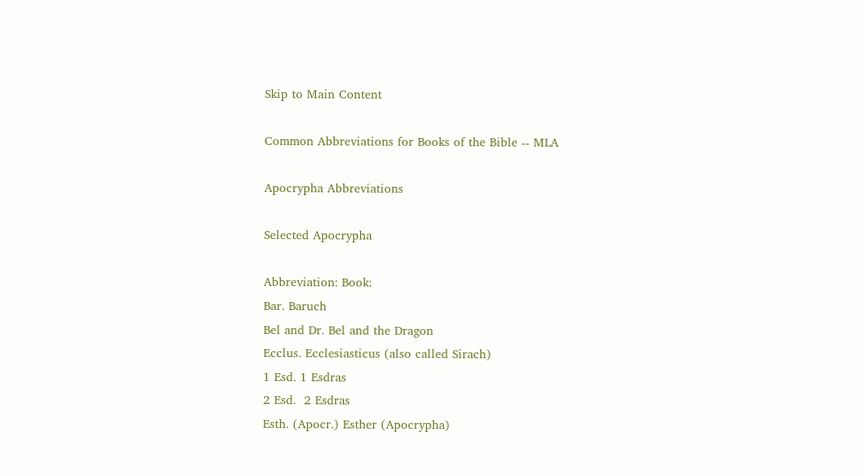Skip to Main Content

Common Abbreviations for Books of the Bible -- MLA

Apocrypha Abbreviations

Selected Apocrypha

Abbreviation: Book:
Bar. Baruch
Bel and Dr. Bel and the Dragon
Ecclus. Ecclesiasticus (also called Sirach)
1 Esd. 1 Esdras
2 Esd.  2 Esdras
Esth. (Apocr.) Esther (Apocrypha)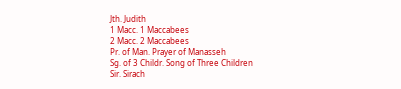Jth. Judith
1 Macc. 1 Maccabees
2 Macc. 2 Maccabees
Pr. of Man. Prayer of Manasseh
Sg. of 3 Childr. Song of Three Children
Sir. Sirach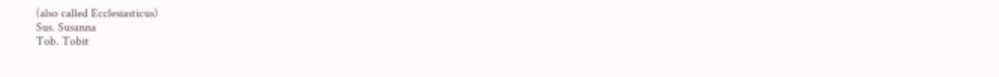(also called Ecclesiasticus)
Sus. Susanna
Tob. Tobit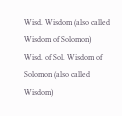Wisd. Wisdom (also called Wisdom of Solomon)
Wisd. of Sol. Wisdom of Solomon (also called Wisdom)